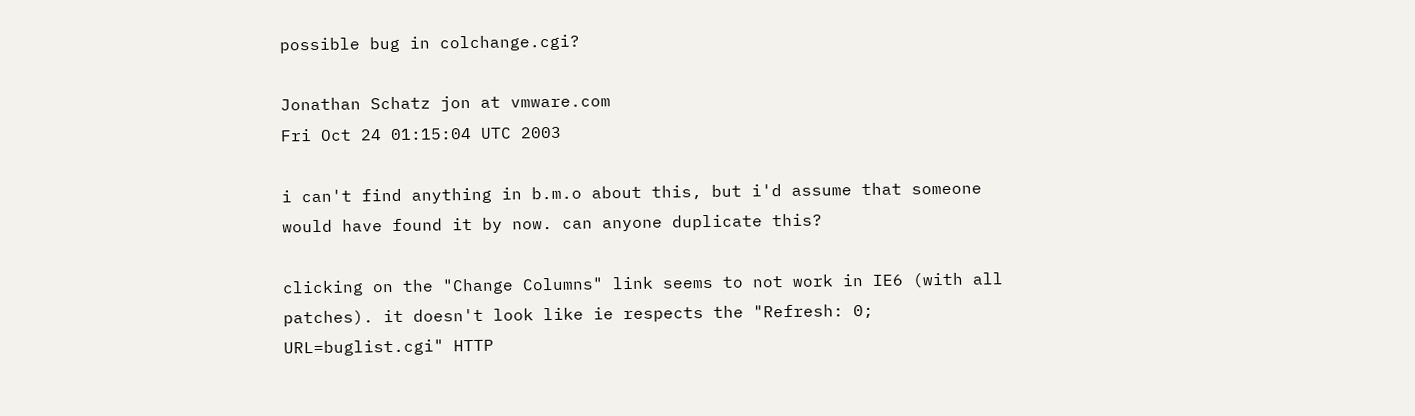possible bug in colchange.cgi?

Jonathan Schatz jon at vmware.com
Fri Oct 24 01:15:04 UTC 2003

i can't find anything in b.m.o about this, but i'd assume that someone
would have found it by now. can anyone duplicate this?

clicking on the "Change Columns" link seems to not work in IE6 (with all
patches). it doesn't look like ie respects the "Refresh: 0;
URL=buglist.cgi" HTTP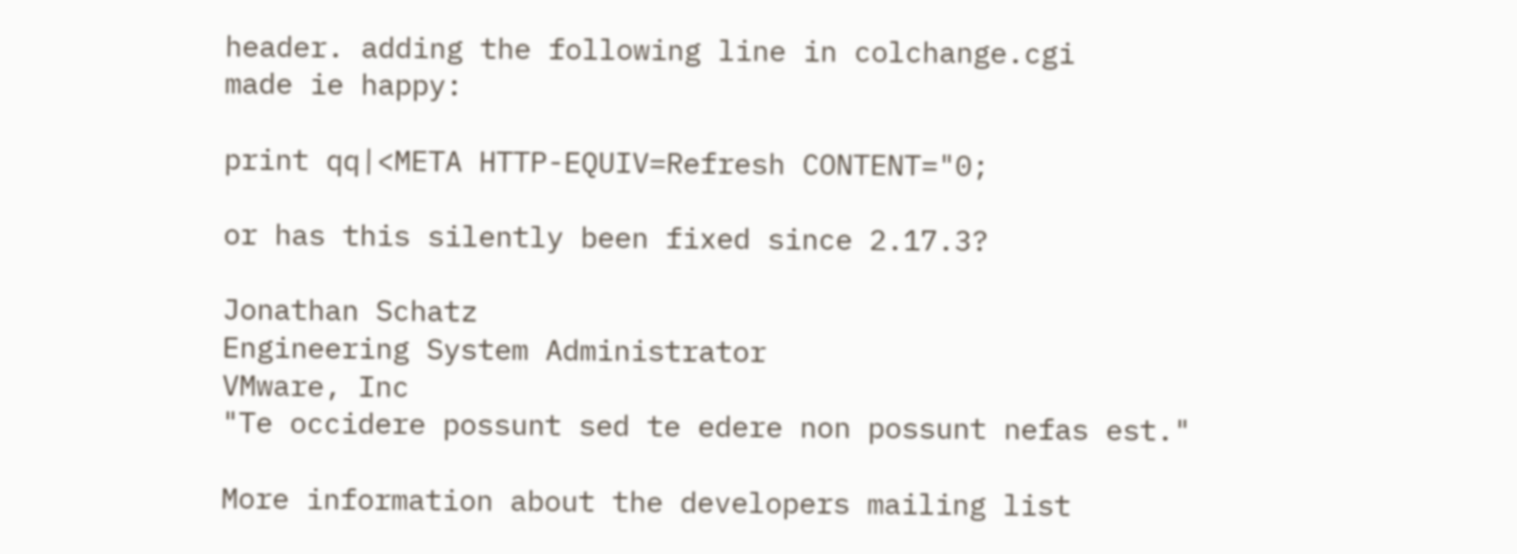header. adding the following line in colchange.cgi
made ie happy:

print qq|<META HTTP-EQUIV=Refresh CONTENT="0;

or has this silently been fixed since 2.17.3?

Jonathan Schatz
Engineering System Administrator
VMware, Inc
"Te occidere possunt sed te edere non possunt nefas est."

More information about the developers mailing list